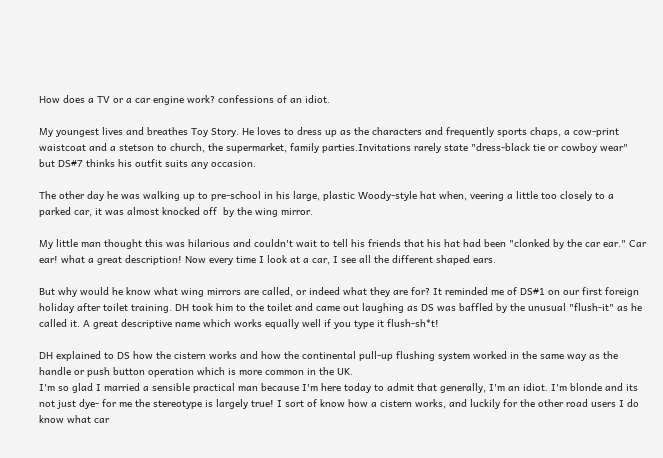How does a TV or a car engine work? confessions of an idiot.

My youngest lives and breathes Toy Story. He loves to dress up as the characters and frequently sports chaps, a cow-print waistcoat and a stetson to church, the supermarket, family parties.Invitations rarely state "dress-black tie or cowboy wear"  but DS#7 thinks his outfit suits any occasion.

The other day he was walking up to pre-school in his large, plastic Woody-style hat when, veering a little too closely to a parked car, it was almost knocked off  by the wing mirror.

My little man thought this was hilarious and couldn't wait to tell his friends that his hat had been "clonked by the car ear." Car ear! what a great description! Now every time I look at a car, I see all the different shaped ears.

But why would he know what wing mirrors are called, or indeed what they are for? It reminded me of DS#1 on our first foreign holiday after toilet training. DH took him to the toilet and came out laughing as DS was baffled by the unusual "flush-it" as he called it. A great descriptive name which works equally well if you type it flush-sh*t!

DH explained to DS how the cistern works and how the continental pull-up flushing system worked in the same way as the handle or push button operation which is more common in the UK.
I'm so glad I married a sensible practical man because I'm here today to admit that generally, I'm an idiot. I'm blonde and its not just dye- for me the stereotype is largely true! I sort of know how a cistern works, and luckily for the other road users I do know what car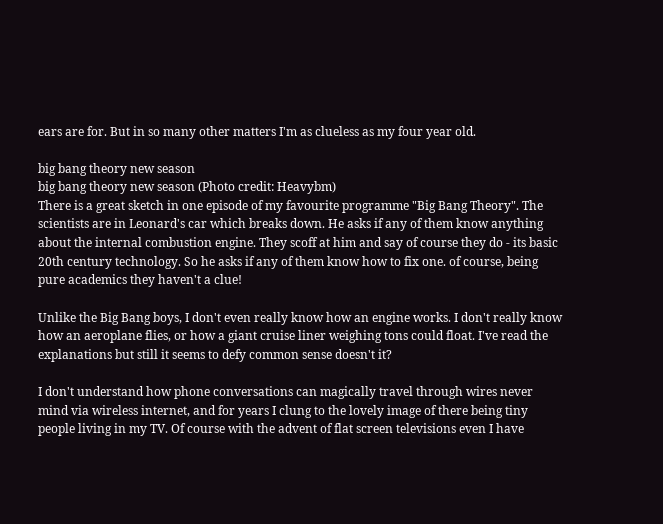ears are for. But in so many other matters I'm as clueless as my four year old.

big bang theory new season
big bang theory new season (Photo credit: Heavybm)
There is a great sketch in one episode of my favourite programme "Big Bang Theory". The scientists are in Leonard's car which breaks down. He asks if any of them know anything about the internal combustion engine. They scoff at him and say of course they do - its basic 20th century technology. So he asks if any of them know how to fix one. of course, being pure academics they haven't a clue!

Unlike the Big Bang boys, I don't even really know how an engine works. I don't really know how an aeroplane flies, or how a giant cruise liner weighing tons could float. I've read the explanations but still it seems to defy common sense doesn't it?

I don't understand how phone conversations can magically travel through wires never mind via wireless internet, and for years I clung to the lovely image of there being tiny people living in my TV. Of course with the advent of flat screen televisions even I have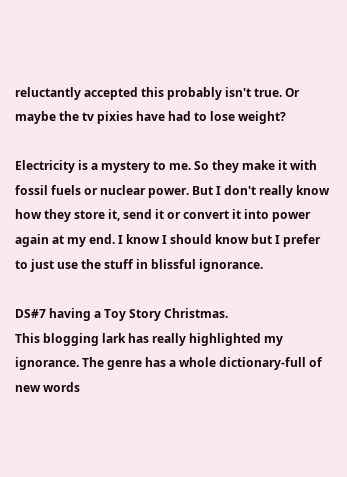reluctantly accepted this probably isn't true. Or maybe the tv pixies have had to lose weight?

Electricity is a mystery to me. So they make it with fossil fuels or nuclear power. But I don't really know how they store it, send it or convert it into power again at my end. I know I should know but I prefer to just use the stuff in blissful ignorance.

DS#7 having a Toy Story Christmas.
This blogging lark has really highlighted my ignorance. The genre has a whole dictionary-full of new words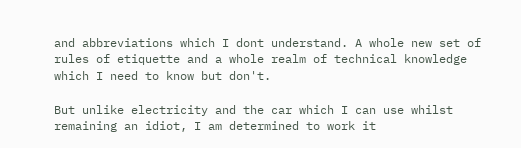and abbreviations which I dont understand. A whole new set of rules of etiquette and a whole realm of technical knowledge which I need to know but don't.

But unlike electricity and the car which I can use whilst remaining an idiot, I am determined to work it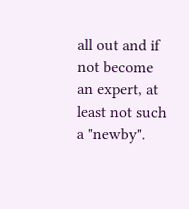all out and if not become an expert, at least not such a "newby".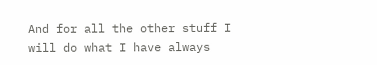And for all the other stuff I will do what I have always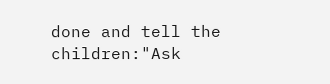done and tell the children:"Ask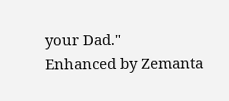your Dad."
Enhanced by Zemanta